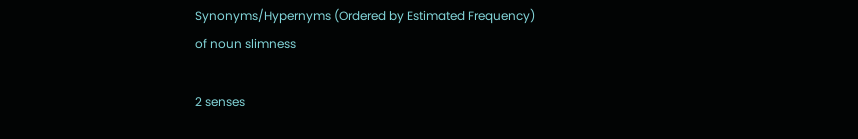Synonyms/Hypernyms (Ordered by Estimated Frequency) of noun slimness

2 senses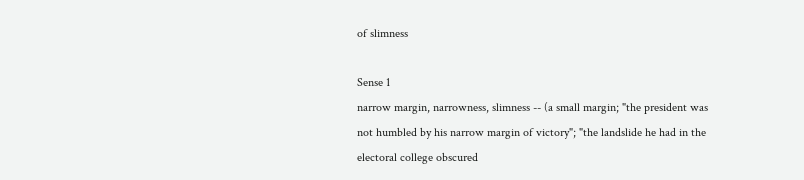of slimness

Sense 1
narrow margin, narrowness, slimness -- (a small margin; "the president was not humbled by his narrow margin of victory"; "the landslide he had in the electoral college obscured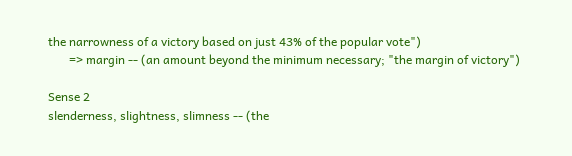the narrowness of a victory based on just 43% of the popular vote")
       => margin -- (an amount beyond the minimum necessary; "the margin of victory")

Sense 2
slenderness, slightness, slimness -- (the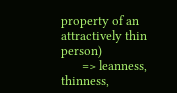property of an attractively thin person)
       => leanness, thinness,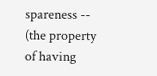spareness -- (the property of having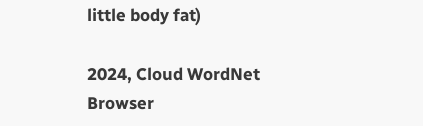little body fat)

2024, Cloud WordNet Browser